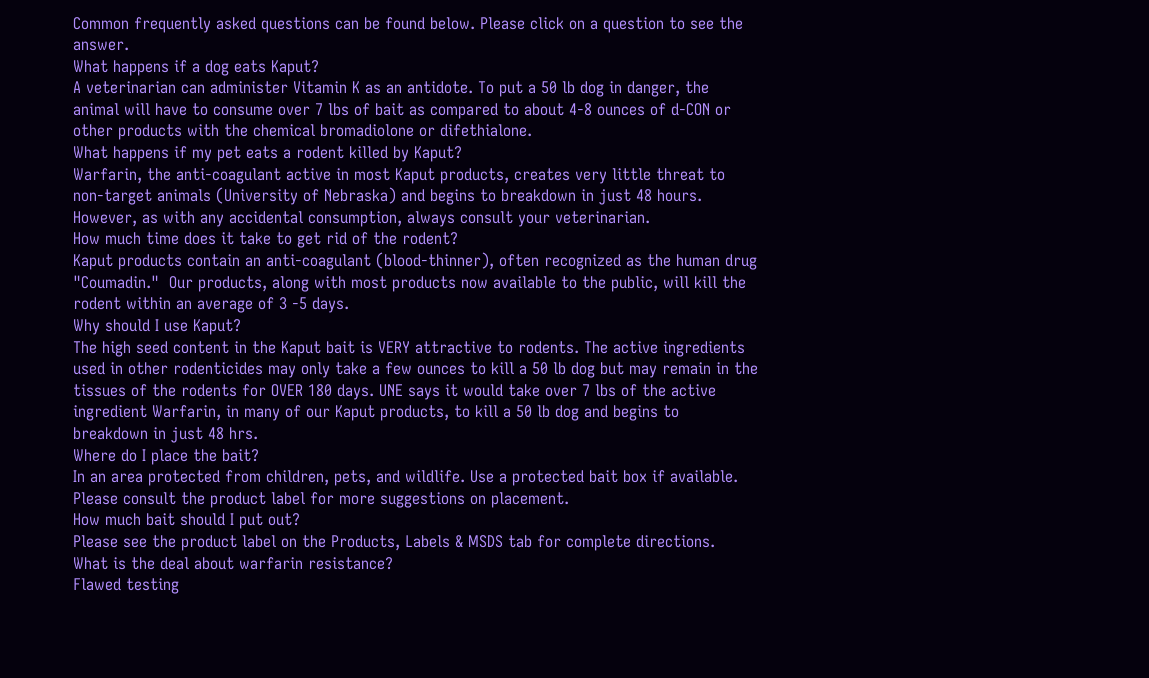Common frequently asked questions can be found below. Please click on a question to see the answer.
What happens if a dog eats Kaput?
A veterinarian can administer Vitamin K as an antidote. To put a 50 lb dog in danger, the animal will have to consume over 7 lbs of bait as compared to about 4-8 ounces of d-CON or other products with the chemical bromadiolone or difethialone.
What happens if my pet eats a rodent killed by Kaput?
Warfarin, the anti-coagulant active in most Kaput products, creates very little threat to non-target animals (University of Nebraska) and begins to breakdown in just 48 hours. However, as with any accidental consumption, always consult your veterinarian.
How much time does it take to get rid of the rodent?
Kaput products contain an anti-coagulant (blood-thinner), often recognized as the human drug "Coumadin."  Our products, along with most products now available to the public, will kill the rodent within an average of 3 -5 days.
Why should I use Kaput?
The high seed content in the Kaput bait is VERY attractive to rodents. The active ingredients used in other rodenticides may only take a few ounces to kill a 50 lb dog but may remain in the tissues of the rodents for OVER 180 days. UNE says it would take over 7 lbs of the active ingredient Warfarin, in many of our Kaput products, to kill a 50 lb dog and begins to breakdown in just 48 hrs.
Where do I place the bait?
In an area protected from children, pets, and wildlife. Use a protected bait box if available. Please consult the product label for more suggestions on placement.
How much bait should I put out?
Please see the product label on the Products, Labels & MSDS tab for complete directions.
What is the deal about warfarin resistance?
Flawed testing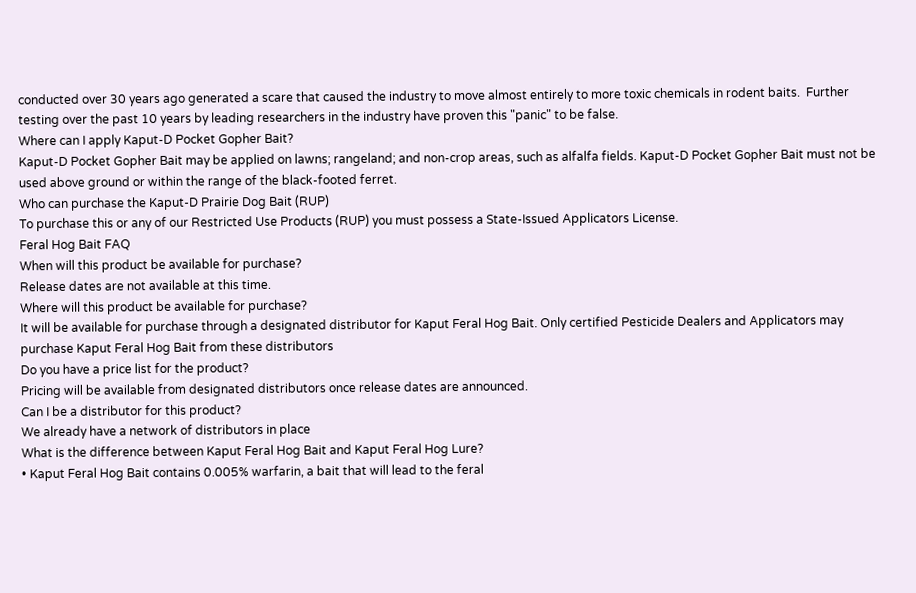conducted over 30 years ago generated a scare that caused the industry to move almost entirely to more toxic chemicals in rodent baits.  Further testing over the past 10 years by leading researchers in the industry have proven this "panic" to be false.
Where can I apply Kaput-D Pocket Gopher Bait?
Kaput-D Pocket Gopher Bait may be applied on lawns; rangeland; and non-crop areas, such as alfalfa fields. Kaput-D Pocket Gopher Bait must not be used above ground or within the range of the black-footed ferret.
Who can purchase the Kaput-D Prairie Dog Bait (RUP)
To purchase this or any of our Restricted Use Products (RUP) you must possess a State-Issued Applicators License.
Feral Hog Bait FAQ
When will this product be available for purchase?
Release dates are not available at this time.
Where will this product be available for purchase?
It will be available for purchase through a designated distributor for Kaput Feral Hog Bait. Only certified Pesticide Dealers and Applicators may purchase Kaput Feral Hog Bait from these distributors
Do you have a price list for the product?
Pricing will be available from designated distributors once release dates are announced.
Can I be a distributor for this product?
We already have a network of distributors in place
What is the difference between Kaput Feral Hog Bait and Kaput Feral Hog Lure?
• Kaput Feral Hog Bait contains 0.005% warfarin, a bait that will lead to the feral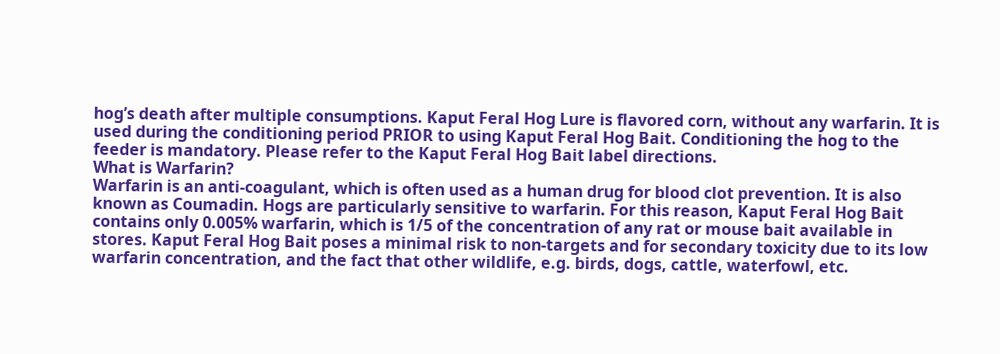hog’s death after multiple consumptions. Kaput Feral Hog Lure is flavored corn, without any warfarin. It is used during the conditioning period PRIOR to using Kaput Feral Hog Bait. Conditioning the hog to the feeder is mandatory. Please refer to the Kaput Feral Hog Bait label directions.
What is Warfarin?
Warfarin is an anti-coagulant, which is often used as a human drug for blood clot prevention. It is also known as Coumadin. Hogs are particularly sensitive to warfarin. For this reason, Kaput Feral Hog Bait contains only 0.005% warfarin, which is 1/5 of the concentration of any rat or mouse bait available in stores. Kaput Feral Hog Bait poses a minimal risk to non-targets and for secondary toxicity due to its low warfarin concentration, and the fact that other wildlife, e.g. birds, dogs, cattle, waterfowl, etc.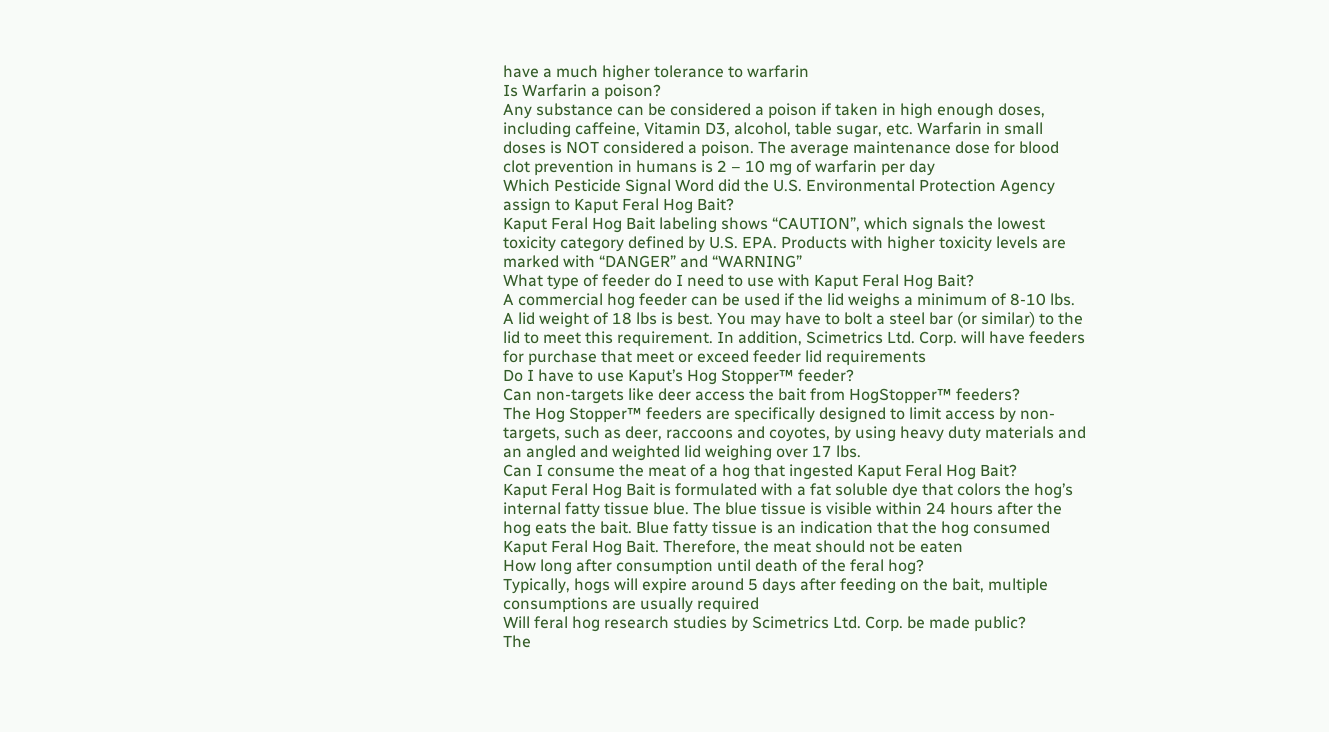have a much higher tolerance to warfarin
Is Warfarin a poison?
Any substance can be considered a poison if taken in high enough doses, including caffeine, Vitamin D3, alcohol, table sugar, etc. Warfarin in small doses is NOT considered a poison. The average maintenance dose for blood clot prevention in humans is 2 – 10 mg of warfarin per day
Which Pesticide Signal Word did the U.S. Environmental Protection Agency assign to Kaput Feral Hog Bait?
Kaput Feral Hog Bait labeling shows “CAUTION”, which signals the lowest toxicity category defined by U.S. EPA. Products with higher toxicity levels are marked with “DANGER” and “WARNING”
What type of feeder do I need to use with Kaput Feral Hog Bait?
A commercial hog feeder can be used if the lid weighs a minimum of 8-10 lbs. A lid weight of 18 lbs is best. You may have to bolt a steel bar (or similar) to the lid to meet this requirement. In addition, Scimetrics Ltd. Corp. will have feeders for purchase that meet or exceed feeder lid requirements
Do I have to use Kaput’s Hog Stopper™ feeder?
Can non-targets like deer access the bait from HogStopper™ feeders?
The Hog Stopper™ feeders are specifically designed to limit access by non-targets, such as deer, raccoons and coyotes, by using heavy duty materials and an angled and weighted lid weighing over 17 lbs.
Can I consume the meat of a hog that ingested Kaput Feral Hog Bait?
Kaput Feral Hog Bait is formulated with a fat soluble dye that colors the hog’s internal fatty tissue blue. The blue tissue is visible within 24 hours after the hog eats the bait. Blue fatty tissue is an indication that the hog consumed Kaput Feral Hog Bait. Therefore, the meat should not be eaten
How long after consumption until death of the feral hog?
Typically, hogs will expire around 5 days after feeding on the bait, multiple consumptions are usually required
Will feral hog research studies by Scimetrics Ltd. Corp. be made public?
The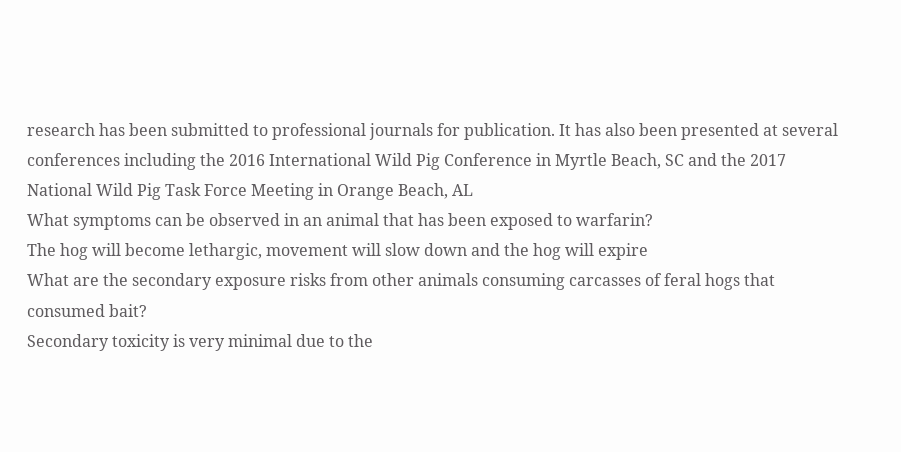research has been submitted to professional journals for publication. It has also been presented at several conferences including the 2016 International Wild Pig Conference in Myrtle Beach, SC and the 2017 National Wild Pig Task Force Meeting in Orange Beach, AL
What symptoms can be observed in an animal that has been exposed to warfarin?
The hog will become lethargic, movement will slow down and the hog will expire
What are the secondary exposure risks from other animals consuming carcasses of feral hogs that consumed bait?
Secondary toxicity is very minimal due to the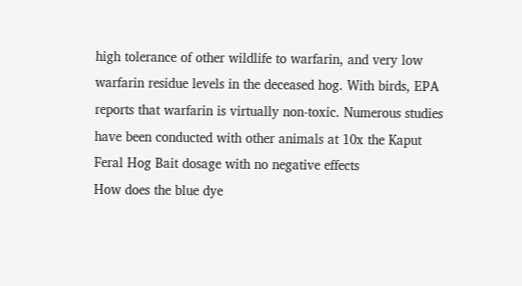high tolerance of other wildlife to warfarin, and very low warfarin residue levels in the deceased hog. With birds, EPA reports that warfarin is virtually non-toxic. Numerous studies have been conducted with other animals at 10x the Kaput Feral Hog Bait dosage with no negative effects
How does the blue dye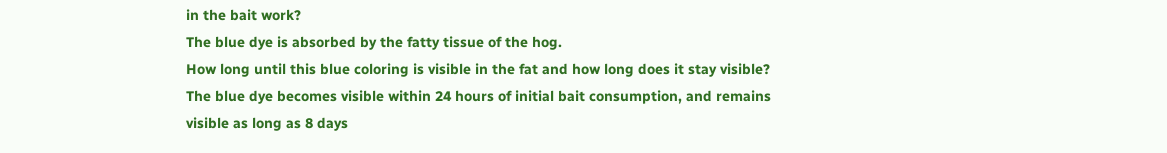in the bait work?
The blue dye is absorbed by the fatty tissue of the hog.
How long until this blue coloring is visible in the fat and how long does it stay visible?
The blue dye becomes visible within 24 hours of initial bait consumption, and remains visible as long as 8 days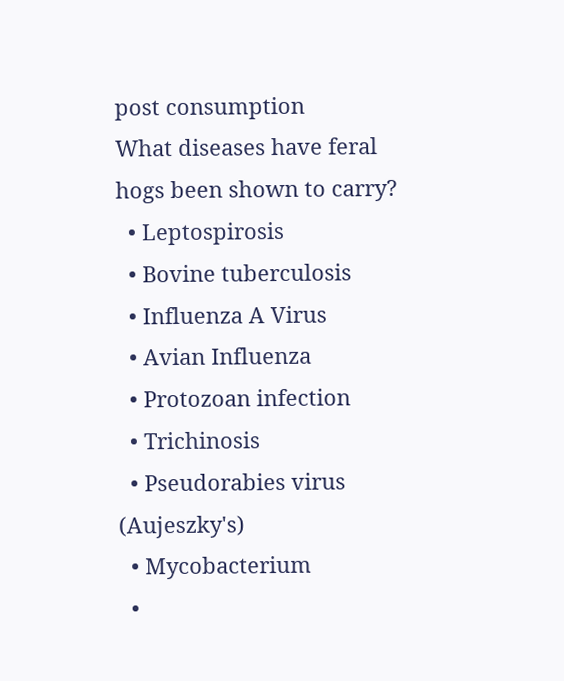post consumption
What diseases have feral hogs been shown to carry?
  • Leptospirosis
  • Bovine tuberculosis
  • Influenza A Virus
  • Avian Influenza
  • Protozoan infection
  • Trichinosis
  • Pseudorabies virus (Aujeszky's)
  • Mycobacterium
  •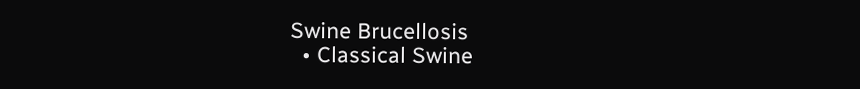Swine Brucellosis
  • Classical Swine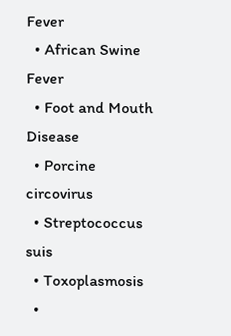Fever
  • African Swine Fever
  • Foot and Mouth Disease
  • Porcine circovirus
  • Streptococcus suis
  • Toxoplasmosis
  •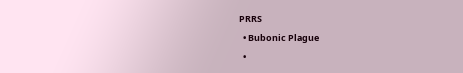PRRS
  • Bubonic Plague
  •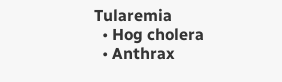Tularemia
  • Hog cholera
  • Anthrax